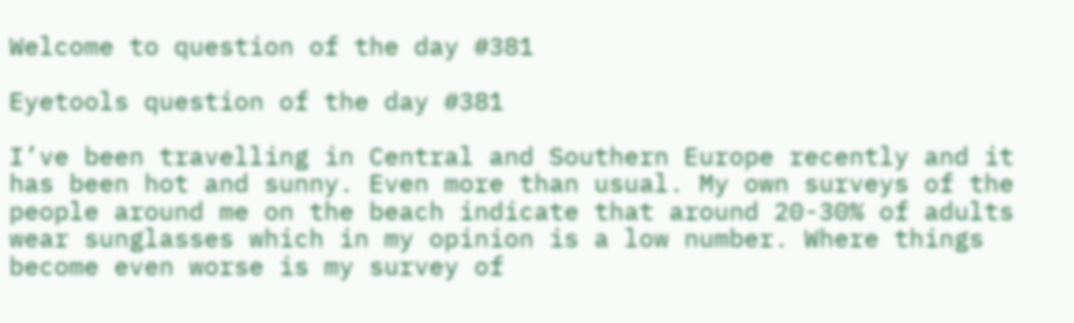Welcome to question of the day #381

Eyetools question of the day #381

I’ve been travelling in Central and Southern Europe recently and it has been hot and sunny. Even more than usual. My own surveys of the people around me on the beach indicate that around 20-30% of adults wear sunglasses which in my opinion is a low number. Where things become even worse is my survey of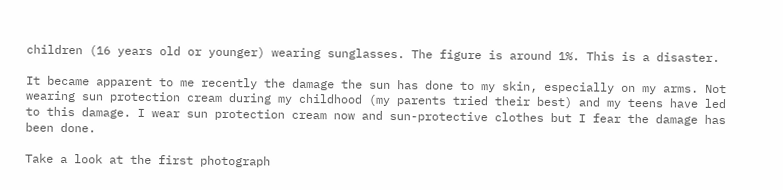children (16 years old or younger) wearing sunglasses. The figure is around 1%. This is a disaster.

It became apparent to me recently the damage the sun has done to my skin, especially on my arms. Not wearing sun protection cream during my childhood (my parents tried their best) and my teens have led to this damage. I wear sun protection cream now and sun-protective clothes but I fear the damage has been done.

Take a look at the first photograph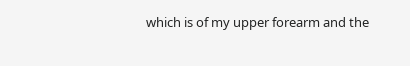which is of my upper forearm and the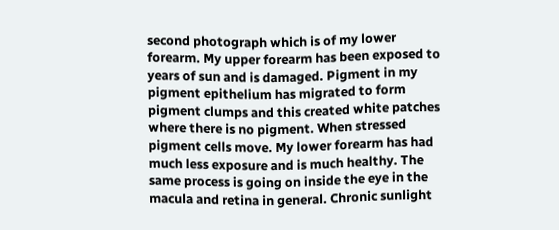second photograph which is of my lower forearm. My upper forearm has been exposed to years of sun and is damaged. Pigment in my pigment epithelium has migrated to form pigment clumps and this created white patches where there is no pigment. When stressed pigment cells move. My lower forearm has had much less exposure and is much healthy. The same process is going on inside the eye in the macula and retina in general. Chronic sunlight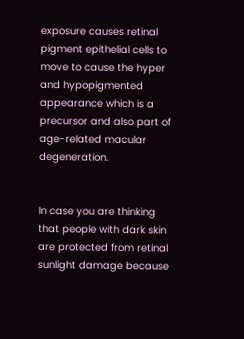exposure causes retinal pigment epithelial cells to move to cause the hyper and hypopigmented appearance which is a precursor and also part of age-related macular degeneration.


In case you are thinking that people with dark skin are protected from retinal sunlight damage because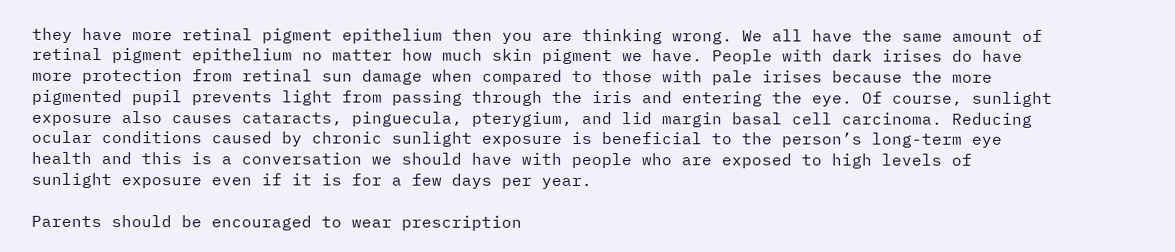they have more retinal pigment epithelium then you are thinking wrong. We all have the same amount of retinal pigment epithelium no matter how much skin pigment we have. People with dark irises do have more protection from retinal sun damage when compared to those with pale irises because the more pigmented pupil prevents light from passing through the iris and entering the eye. Of course, sunlight exposure also causes cataracts, pinguecula, pterygium, and lid margin basal cell carcinoma. Reducing ocular conditions caused by chronic sunlight exposure is beneficial to the person’s long-term eye health and this is a conversation we should have with people who are exposed to high levels of sunlight exposure even if it is for a few days per year.

Parents should be encouraged to wear prescription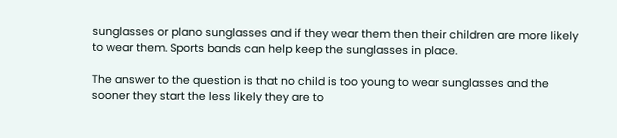sunglasses or plano sunglasses and if they wear them then their children are more likely to wear them. Sports bands can help keep the sunglasses in place.

The answer to the question is that no child is too young to wear sunglasses and the sooner they start the less likely they are to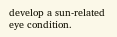develop a sun-related eye condition.